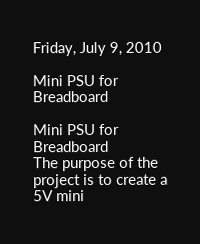Friday, July 9, 2010

Mini PSU for Breadboard

Mini PSU for Breadboard
The purpose of the project is to create a 5V mini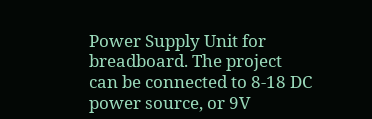Power Supply Unit for breadboard. The project can be connected to 8-18 DC power source, or 9V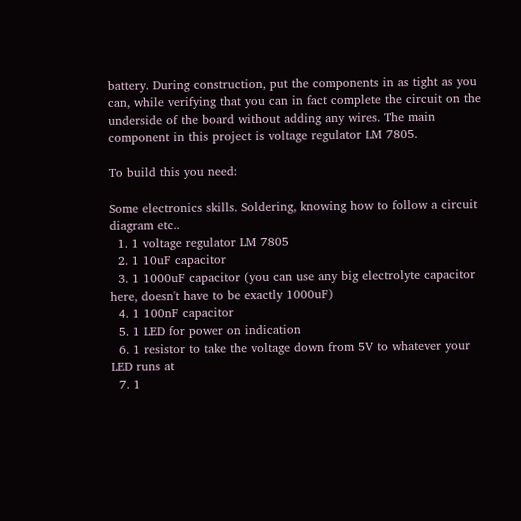battery. During construction, put the components in as tight as you can, while verifying that you can in fact complete the circuit on the underside of the board without adding any wires. The main component in this project is voltage regulator LM 7805.

To build this you need:

Some electronics skills. Soldering, knowing how to follow a circuit diagram etc..
  1. 1 voltage regulator LM 7805
  2. 1 10uF capacitor
  3. 1 1000uF capacitor (you can use any big electrolyte capacitor here, doesn't have to be exactly 1000uF)
  4. 1 100nF capacitor
  5. 1 LED for power on indication
  6. 1 resistor to take the voltage down from 5V to whatever your LED runs at
  7. 1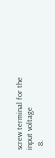screw terminal for the input voltage
  8.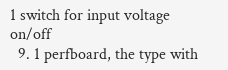1 switch for input voltage on/off
  9. 1 perfboard, the type with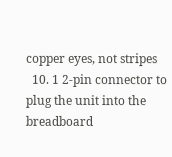copper eyes, not stripes
  10. 1 2-pin connector to plug the unit into the breadboard